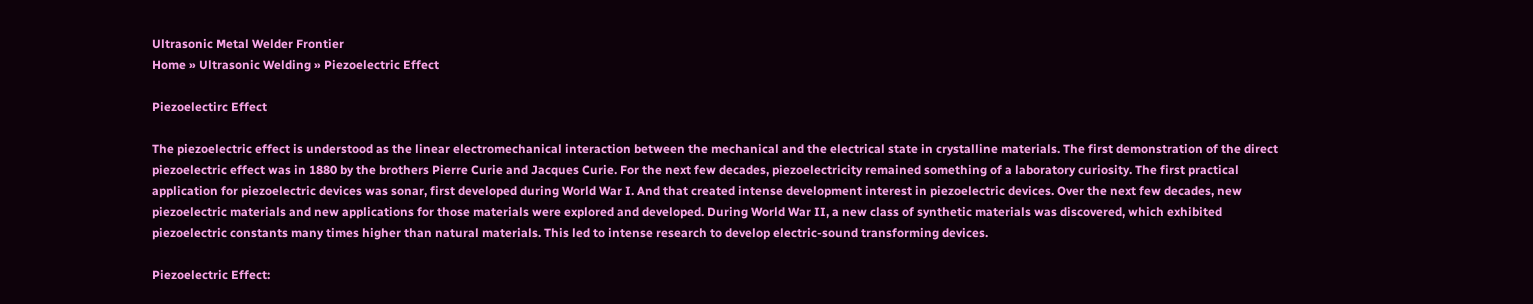Ultrasonic Metal Welder Frontier
Home » Ultrasonic Welding » Piezoelectric Effect

Piezoelectirc Effect

The piezoelectric effect is understood as the linear electromechanical interaction between the mechanical and the electrical state in crystalline materials. The first demonstration of the direct piezoelectric effect was in 1880 by the brothers Pierre Curie and Jacques Curie. For the next few decades, piezoelectricity remained something of a laboratory curiosity. The first practical application for piezoelectric devices was sonar, first developed during World War I. And that created intense development interest in piezoelectric devices. Over the next few decades, new piezoelectric materials and new applications for those materials were explored and developed. During World War II, a new class of synthetic materials was discovered, which exhibited piezoelectric constants many times higher than natural materials. This led to intense research to develop electric-sound transforming devices.

Piezoelectric Effect: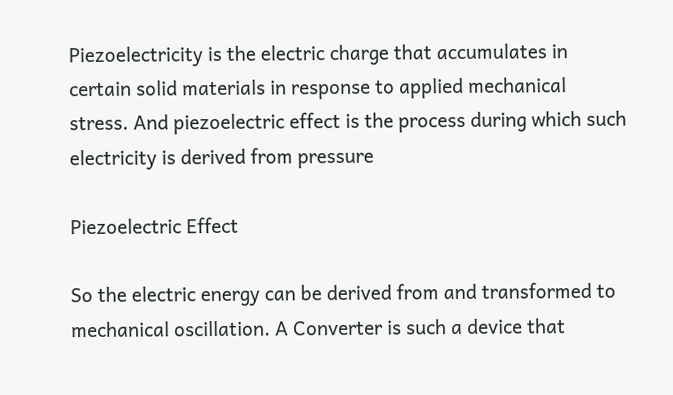Piezoelectricity is the electric charge that accumulates in certain solid materials in response to applied mechanical stress. And piezoelectric effect is the process during which such electricity is derived from pressure

Piezoelectric Effect

So the electric energy can be derived from and transformed to mechanical oscillation. A Converter is such a device that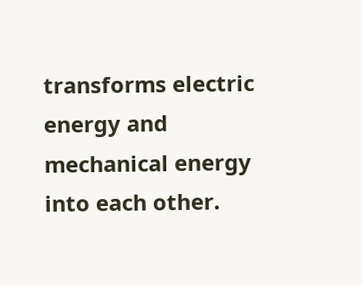transforms electric energy and mechanical energy into each other.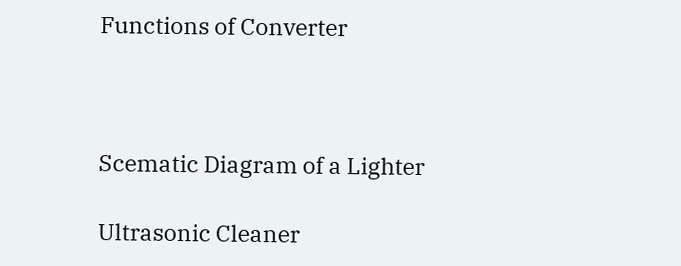Functions of Converter



Scematic Diagram of a Lighter

Ultrasonic Cleaner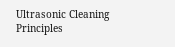Ultrasonic Cleaning Principles